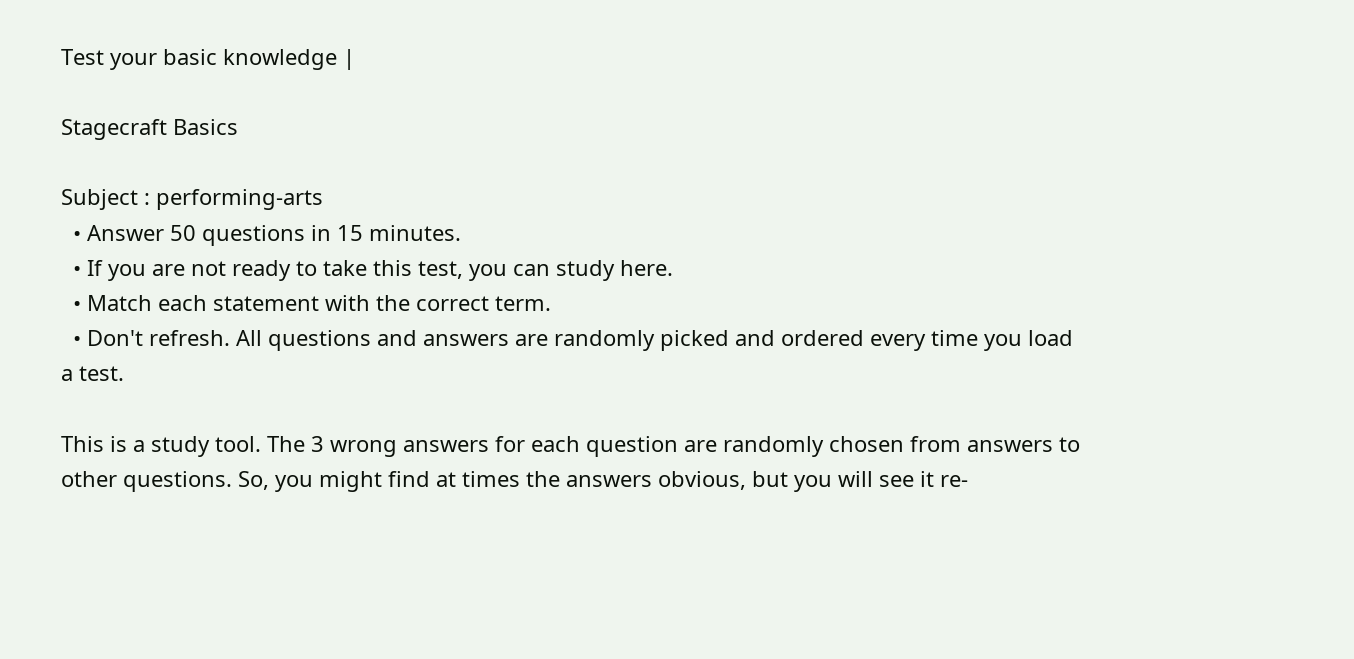Test your basic knowledge |

Stagecraft Basics

Subject : performing-arts
  • Answer 50 questions in 15 minutes.
  • If you are not ready to take this test, you can study here.
  • Match each statement with the correct term.
  • Don't refresh. All questions and answers are randomly picked and ordered every time you load a test.

This is a study tool. The 3 wrong answers for each question are randomly chosen from answers to other questions. So, you might find at times the answers obvious, but you will see it re-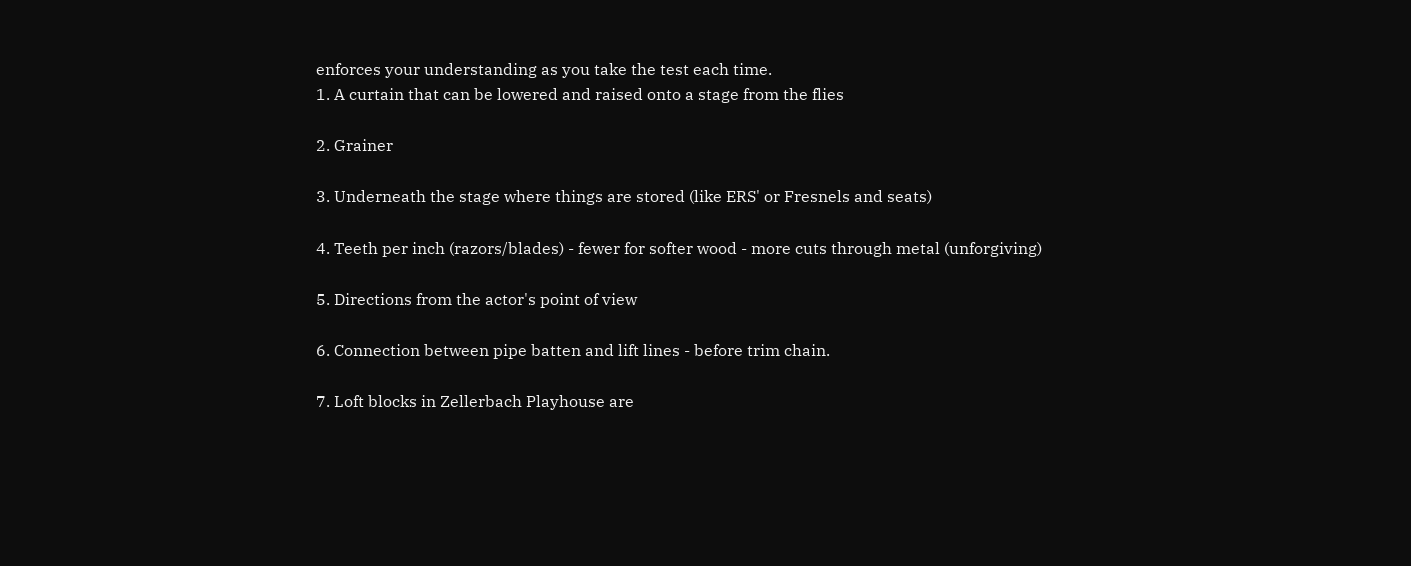enforces your understanding as you take the test each time.
1. A curtain that can be lowered and raised onto a stage from the flies

2. Grainer

3. Underneath the stage where things are stored (like ERS' or Fresnels and seats)

4. Teeth per inch (razors/blades) - fewer for softer wood - more cuts through metal (unforgiving)

5. Directions from the actor's point of view

6. Connection between pipe batten and lift lines - before trim chain.

7. Loft blocks in Zellerbach Playhouse are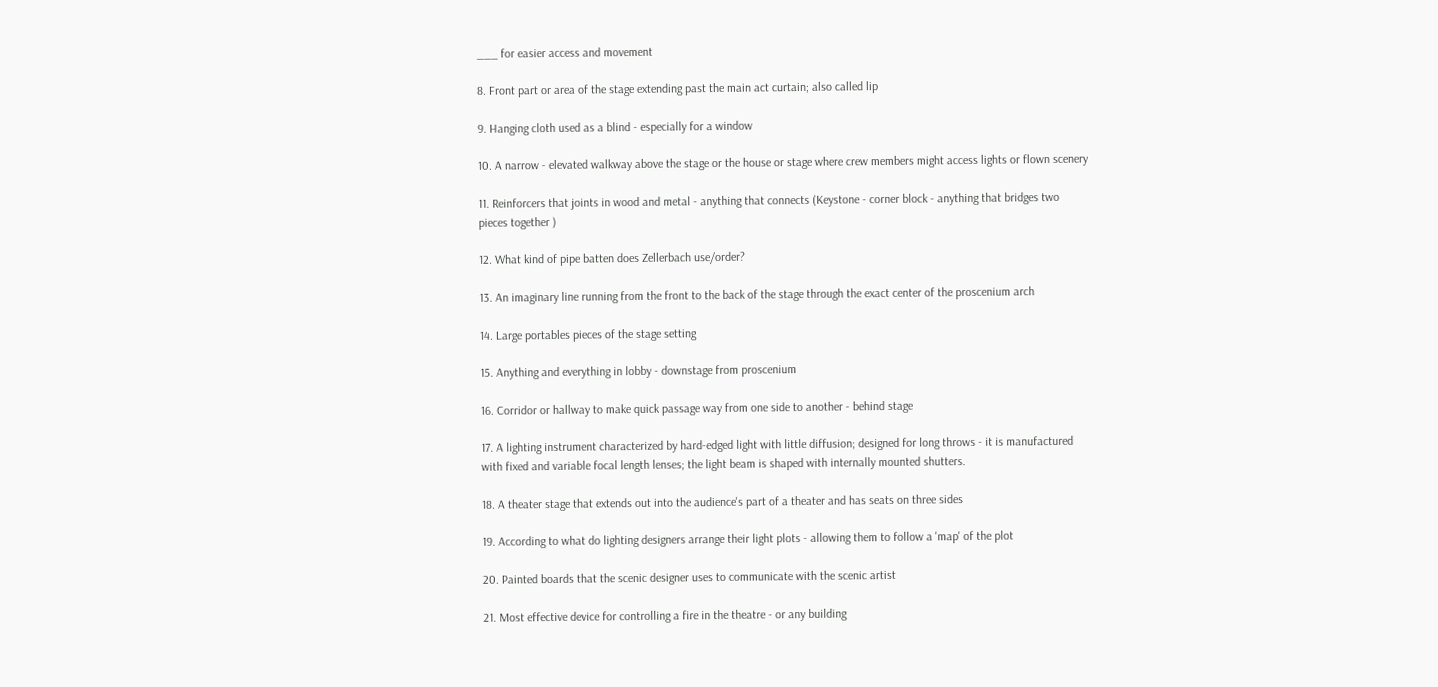___ for easier access and movement

8. Front part or area of the stage extending past the main act curtain; also called lip

9. Hanging cloth used as a blind - especially for a window

10. A narrow - elevated walkway above the stage or the house or stage where crew members might access lights or flown scenery

11. Reinforcers that joints in wood and metal - anything that connects (Keystone - corner block - anything that bridges two pieces together )

12. What kind of pipe batten does Zellerbach use/order?

13. An imaginary line running from the front to the back of the stage through the exact center of the proscenium arch

14. Large portables pieces of the stage setting

15. Anything and everything in lobby - downstage from proscenium

16. Corridor or hallway to make quick passage way from one side to another - behind stage

17. A lighting instrument characterized by hard-edged light with little diffusion; designed for long throws - it is manufactured with fixed and variable focal length lenses; the light beam is shaped with internally mounted shutters.

18. A theater stage that extends out into the audience's part of a theater and has seats on three sides

19. According to what do lighting designers arrange their light plots - allowing them to follow a 'map' of the plot

20. Painted boards that the scenic designer uses to communicate with the scenic artist

21. Most effective device for controlling a fire in the theatre - or any building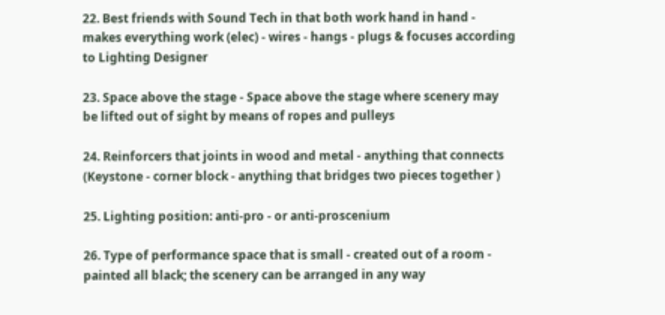22. Best friends with Sound Tech in that both work hand in hand - makes everything work (elec) - wires - hangs - plugs & focuses according to Lighting Designer

23. Space above the stage - Space above the stage where scenery may be lifted out of sight by means of ropes and pulleys

24. Reinforcers that joints in wood and metal - anything that connects (Keystone - corner block - anything that bridges two pieces together )

25. Lighting position: anti-pro - or anti-proscenium

26. Type of performance space that is small - created out of a room - painted all black; the scenery can be arranged in any way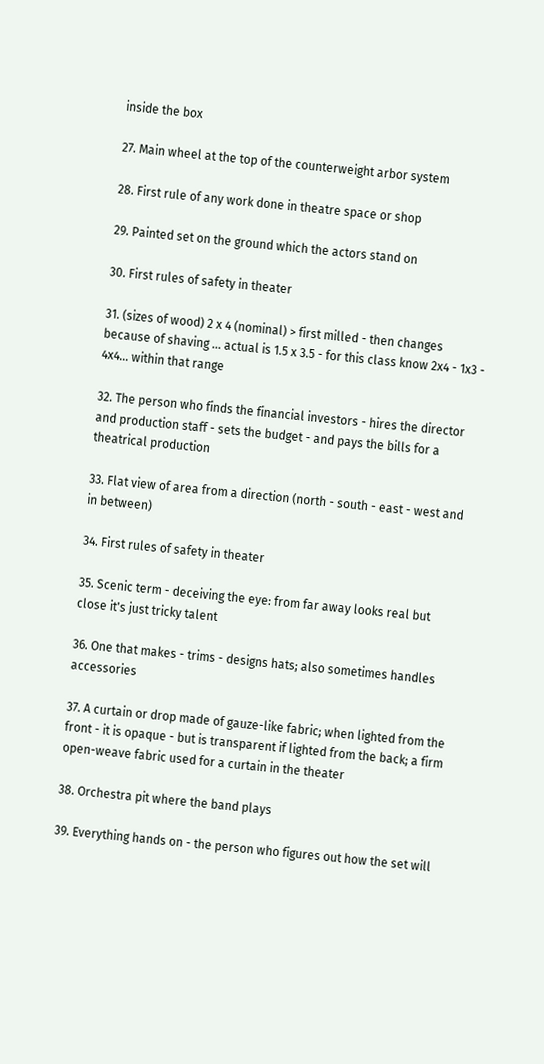inside the box

27. Main wheel at the top of the counterweight arbor system

28. First rule of any work done in theatre space or shop

29. Painted set on the ground which the actors stand on

30. First rules of safety in theater

31. (sizes of wood) 2 x 4 (nominal) > first milled - then changes because of shaving ... actual is 1.5 x 3.5 - for this class know 2x4 - 1x3 - 4x4... within that range

32. The person who finds the financial investors - hires the director and production staff - sets the budget - and pays the bills for a theatrical production

33. Flat view of area from a direction (north - south - east - west and in between)

34. First rules of safety in theater

35. Scenic term - deceiving the eye: from far away looks real but close it's just tricky talent

36. One that makes - trims - designs hats; also sometimes handles accessories

37. A curtain or drop made of gauze-like fabric; when lighted from the front - it is opaque - but is transparent if lighted from the back; a firm open-weave fabric used for a curtain in the theater

38. Orchestra pit where the band plays

39. Everything hands on - the person who figures out how the set will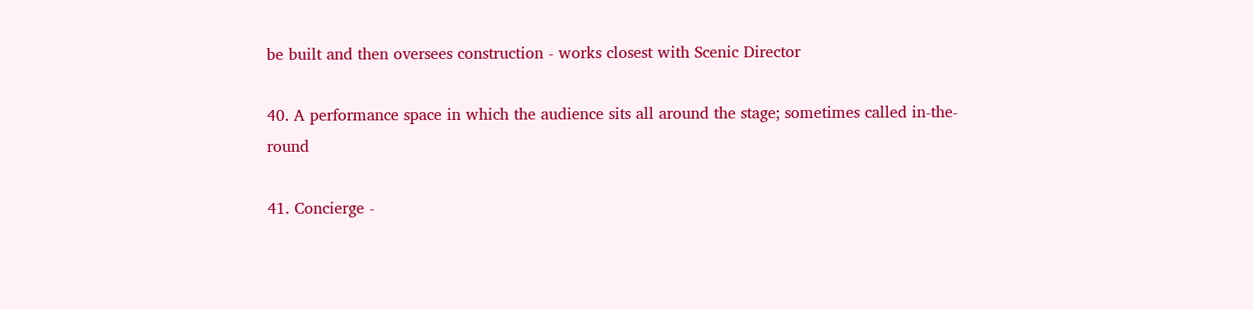be built and then oversees construction - works closest with Scenic Director

40. A performance space in which the audience sits all around the stage; sometimes called in-the-round

41. Concierge -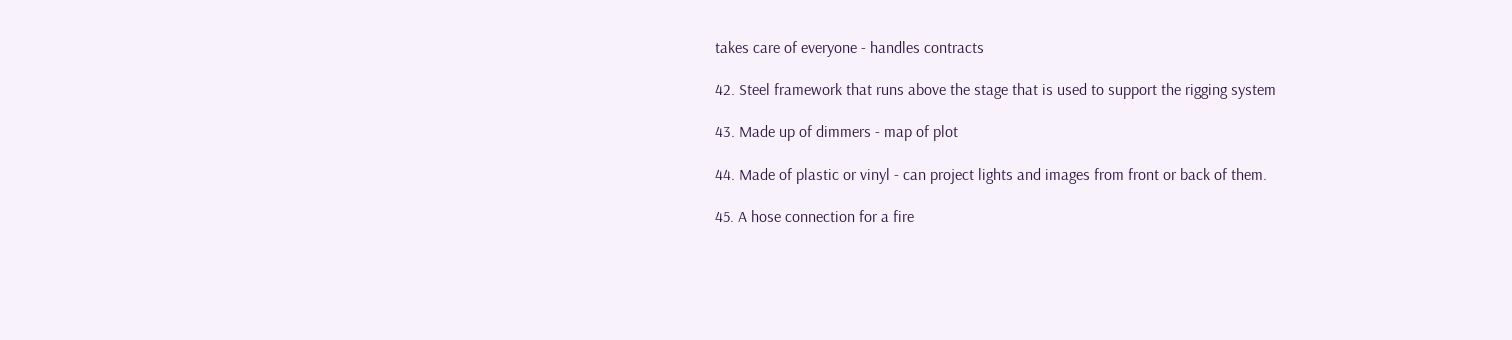takes care of everyone - handles contracts

42. Steel framework that runs above the stage that is used to support the rigging system

43. Made up of dimmers - map of plot

44. Made of plastic or vinyl - can project lights and images from front or back of them.

45. A hose connection for a fire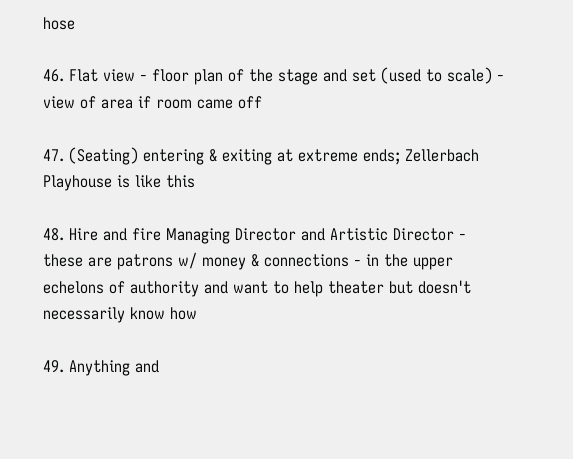hose

46. Flat view - floor plan of the stage and set (used to scale) - view of area if room came off

47. (Seating) entering & exiting at extreme ends; Zellerbach Playhouse is like this

48. Hire and fire Managing Director and Artistic Director - these are patrons w/ money & connections - in the upper echelons of authority and want to help theater but doesn't necessarily know how

49. Anything and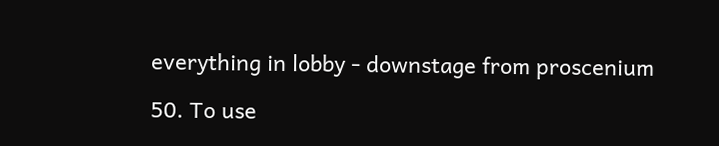everything in lobby - downstage from proscenium

50. To use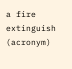a fire extinguish (acronym)